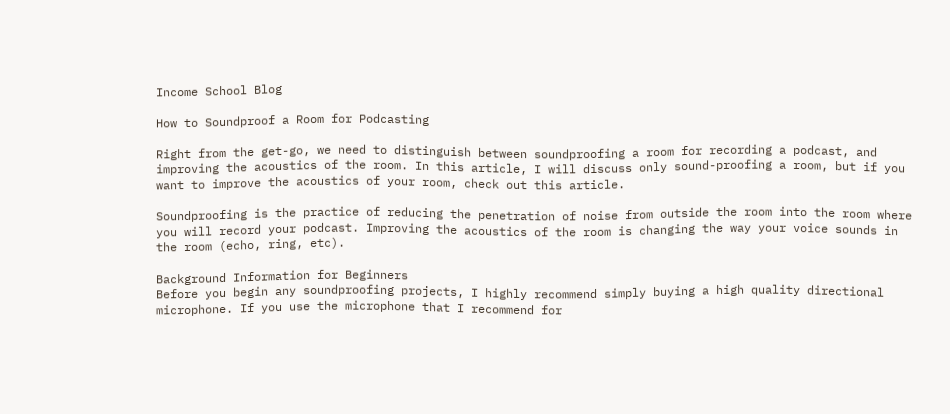Income School Blog

How to Soundproof a Room for Podcasting

Right from the get-go, we need to distinguish between soundproofing a room for recording a podcast, and improving the acoustics of the room. In this article, I will discuss only sound-proofing a room, but if you want to improve the acoustics of your room, check out this article.

Soundproofing is the practice of reducing the penetration of noise from outside the room into the room where you will record your podcast. Improving the acoustics of the room is changing the way your voice sounds in the room (echo, ring, etc).

Background Information for Beginners
Before you begin any soundproofing projects, I highly recommend simply buying a high quality directional microphone. If you use the microphone that I recommend for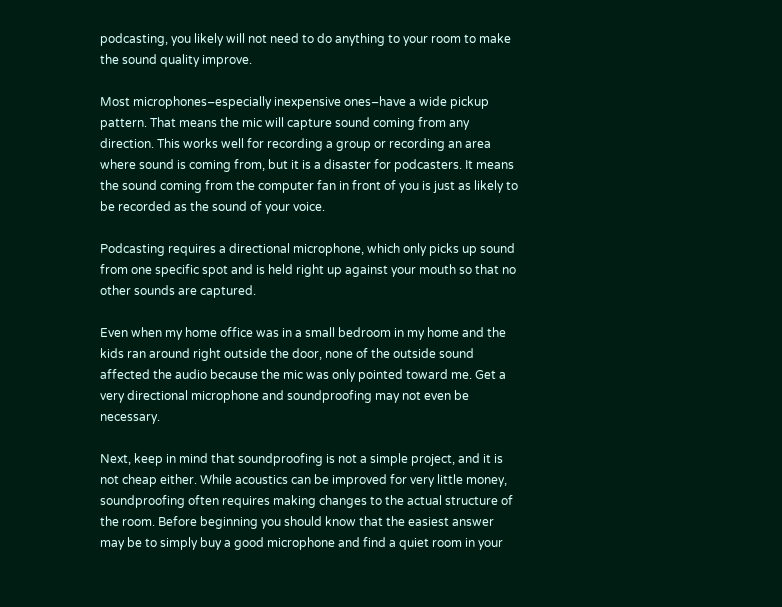podcasting, you likely will not need to do anything to your room to make the sound quality improve.

Most microphones–especially inexpensive ones–have a wide pickup pattern. That means the mic will capture sound coming from any direction. This works well for recording a group or recording an area where sound is coming from, but it is a disaster for podcasters. It means the sound coming from the computer fan in front of you is just as likely to be recorded as the sound of your voice.

Podcasting requires a directional microphone, which only picks up sound from one specific spot and is held right up against your mouth so that no other sounds are captured.

Even when my home office was in a small bedroom in my home and the kids ran around right outside the door, none of the outside sound affected the audio because the mic was only pointed toward me. Get a very directional microphone and soundproofing may not even be necessary.

Next, keep in mind that soundproofing is not a simple project, and it is not cheap either. While acoustics can be improved for very little money, soundproofing often requires making changes to the actual structure of the room. Before beginning you should know that the easiest answer may be to simply buy a good microphone and find a quiet room in your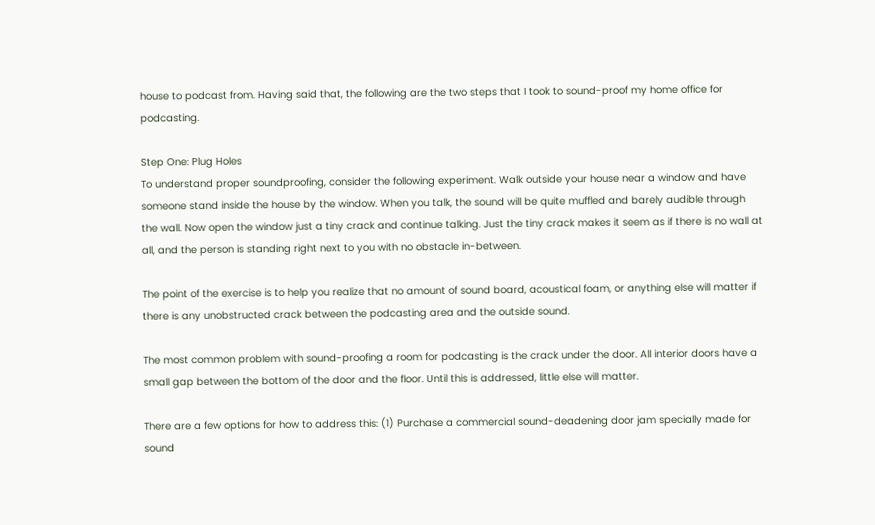house to podcast from. Having said that, the following are the two steps that I took to sound-proof my home office for podcasting.

Step One: Plug Holes
To understand proper soundproofing, consider the following experiment. Walk outside your house near a window and have someone stand inside the house by the window. When you talk, the sound will be quite muffled and barely audible through the wall. Now open the window just a tiny crack and continue talking. Just the tiny crack makes it seem as if there is no wall at all, and the person is standing right next to you with no obstacle in-between.

The point of the exercise is to help you realize that no amount of sound board, acoustical foam, or anything else will matter if there is any unobstructed crack between the podcasting area and the outside sound.

The most common problem with sound-proofing a room for podcasting is the crack under the door. All interior doors have a small gap between the bottom of the door and the floor. Until this is addressed, little else will matter.

There are a few options for how to address this: (1) Purchase a commercial sound-deadening door jam specially made for sound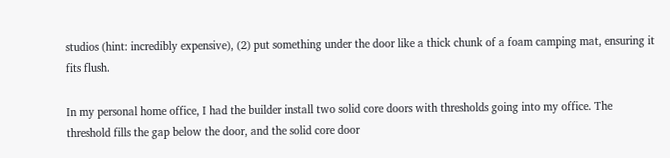studios (hint: incredibly expensive), (2) put something under the door like a thick chunk of a foam camping mat, ensuring it fits flush.

In my personal home office, I had the builder install two solid core doors with thresholds going into my office. The threshold fills the gap below the door, and the solid core door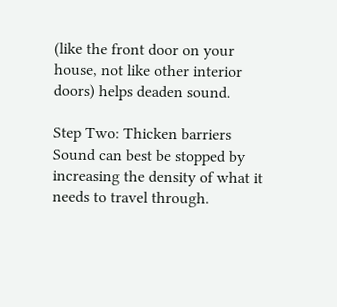(like the front door on your house, not like other interior doors) helps deaden sound.

Step Two: Thicken barriers
Sound can best be stopped by increasing the density of what it needs to travel through.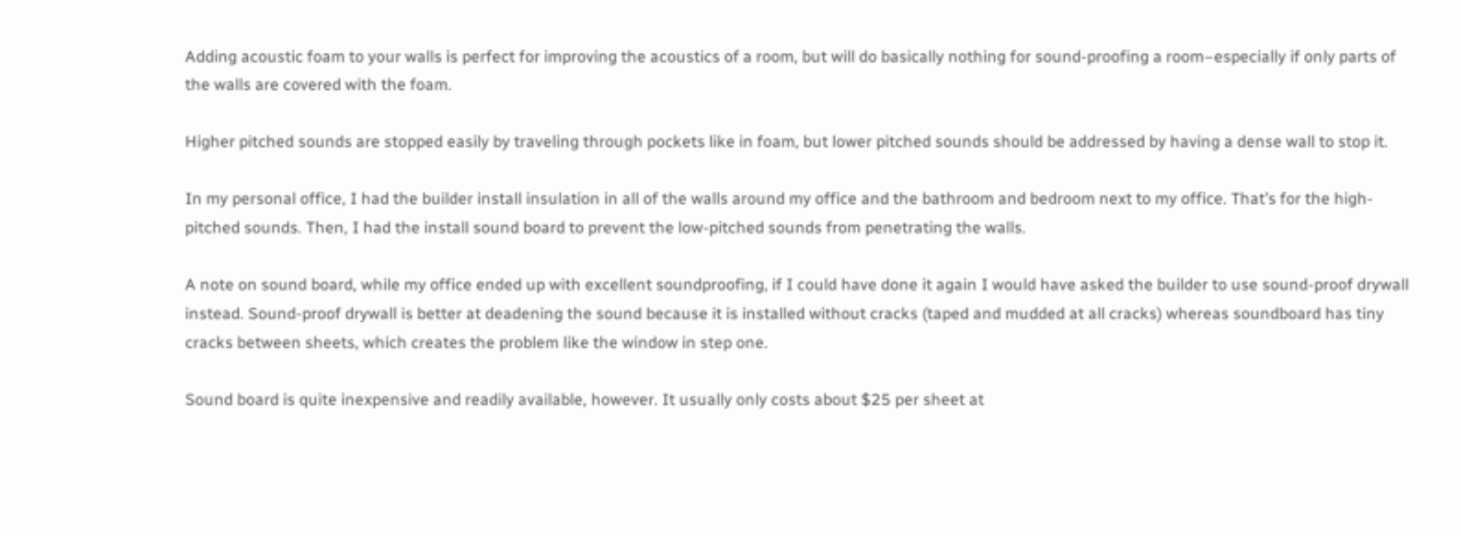Adding acoustic foam to your walls is perfect for improving the acoustics of a room, but will do basically nothing for sound-proofing a room–especially if only parts of the walls are covered with the foam.

Higher pitched sounds are stopped easily by traveling through pockets like in foam, but lower pitched sounds should be addressed by having a dense wall to stop it.

In my personal office, I had the builder install insulation in all of the walls around my office and the bathroom and bedroom next to my office. That’s for the high-pitched sounds. Then, I had the install sound board to prevent the low-pitched sounds from penetrating the walls.

A note on sound board, while my office ended up with excellent soundproofing, if I could have done it again I would have asked the builder to use sound-proof drywall instead. Sound-proof drywall is better at deadening the sound because it is installed without cracks (taped and mudded at all cracks) whereas soundboard has tiny cracks between sheets, which creates the problem like the window in step one.

Sound board is quite inexpensive and readily available, however. It usually only costs about $25 per sheet at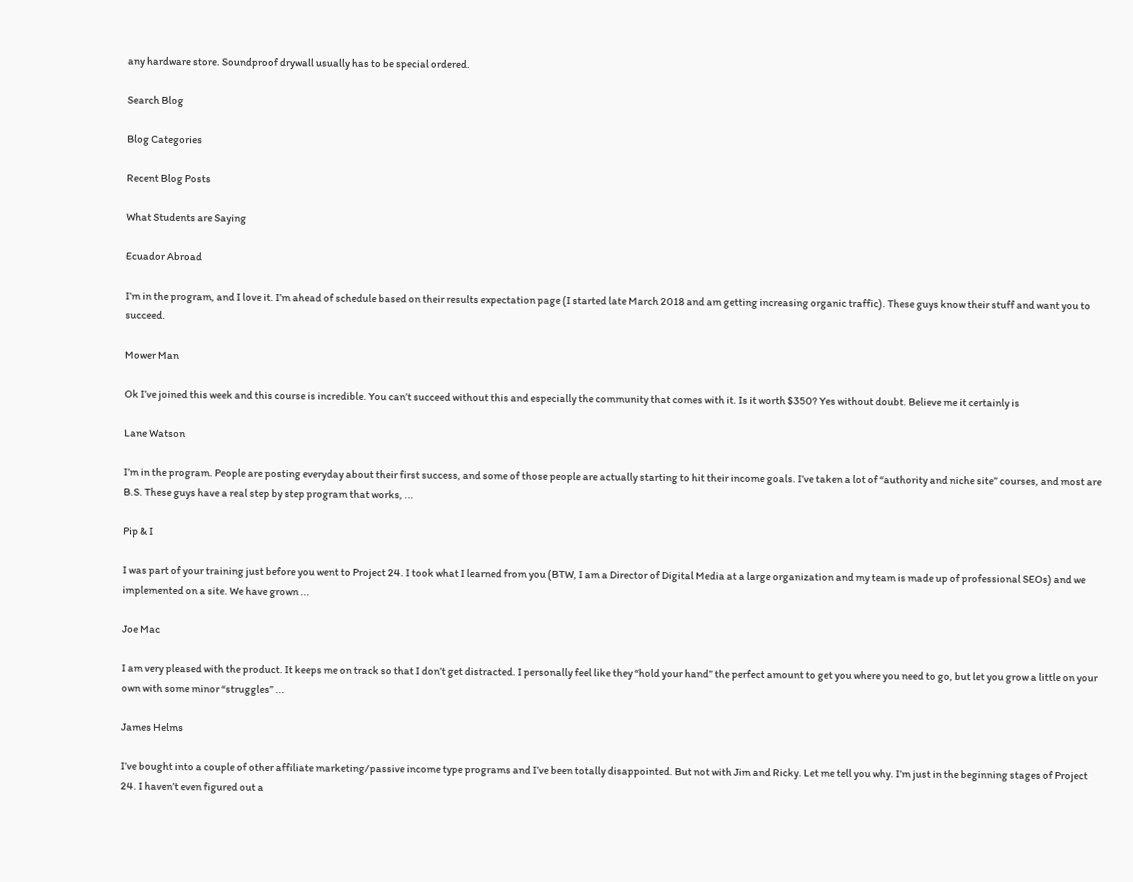any hardware store. Soundproof drywall usually has to be special ordered.

Search Blog

Blog Categories

Recent Blog Posts

What Students are Saying

Ecuador Abroad

I’m in the program, and I love it. I’m ahead of schedule based on their results expectation page (I started late March 2018 and am getting increasing organic traffic). These guys know their stuff and want you to succeed.

Mower Man

Ok I’ve joined this week and this course is incredible. You can’t succeed without this and especially the community that comes with it. Is it worth $350? Yes without doubt. Believe me it certainly is

Lane Watson

I’m in the program. People are posting everyday about their first success, and some of those people are actually starting to hit their income goals. I’ve taken a lot of “authority and niche site” courses, and most are B.S. These guys have a real step by step program that works, ...

Pip & I

I was part of your training just before you went to Project 24. I took what I learned from you (BTW, I am a Director of Digital Media at a large organization and my team is made up of professional SEOs) and we implemented on a site. We have grown ...

Joe Mac

I am very pleased with the product. It keeps me on track so that I don’t get distracted. I personally feel like they “hold your hand” the perfect amount to get you where you need to go, but let you grow a little on your own with some minor “struggles” ...

James Helms

I’ve bought into a couple of other affiliate marketing/passive income type programs and I’ve been totally disappointed. But not with Jim and Ricky. Let me tell you why. I’m just in the beginning stages of Project 24. I haven’t even figured out a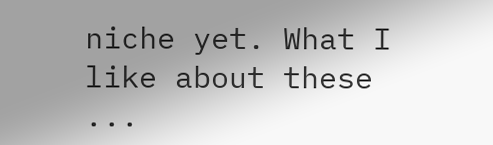niche yet. What I like about these ...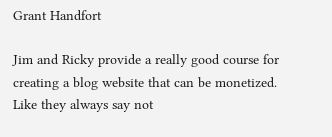Grant Handfort

Jim and Ricky provide a really good course for creating a blog website that can be monetized. Like they always say not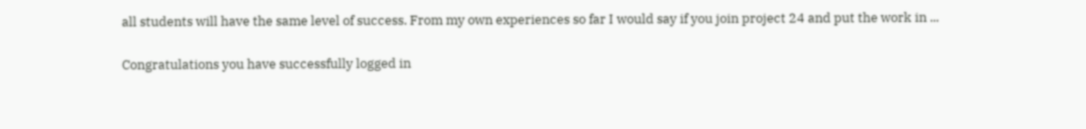all students will have the same level of success. From my own experiences so far I would say if you join project 24 and put the work in ...

Congratulations you have successfully logged in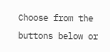Choose from the buttons below or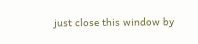just close this window by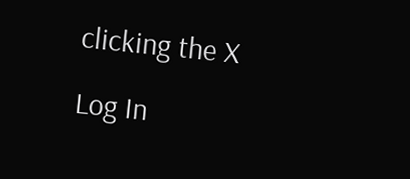clicking the X

Log In